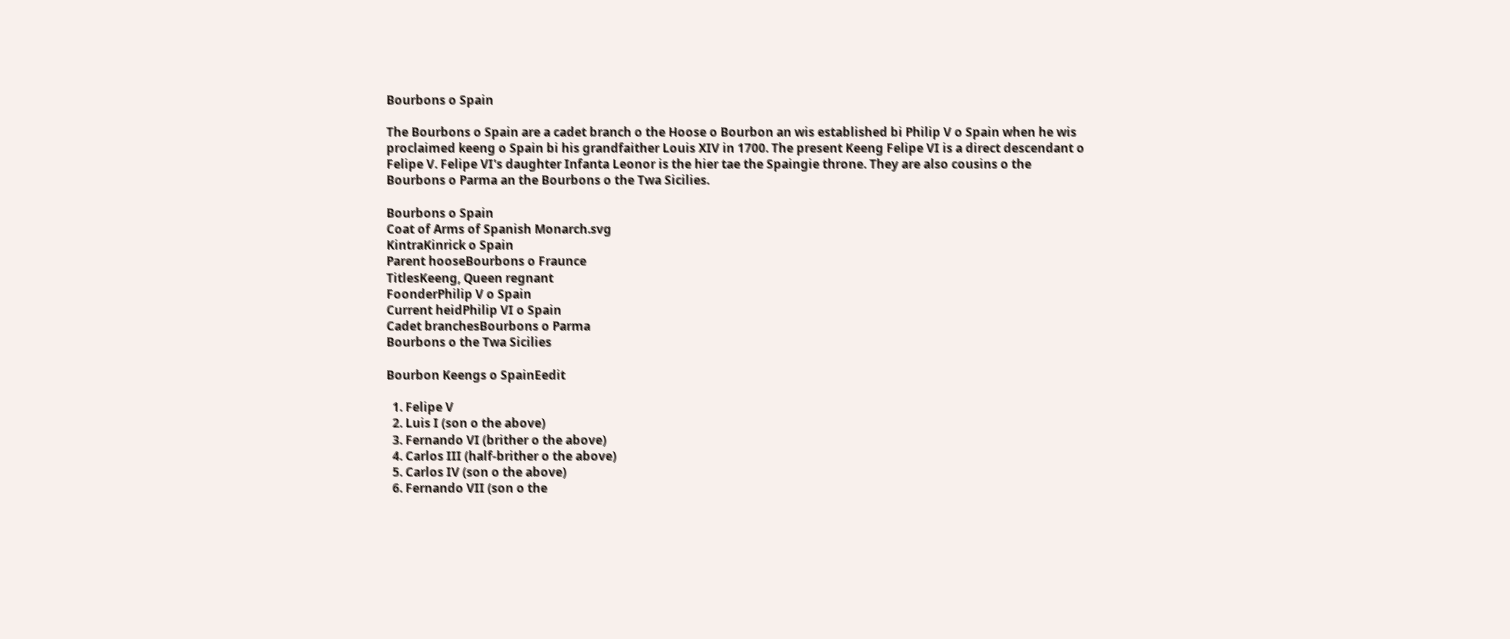Bourbons o Spain

The Bourbons o Spain are a cadet branch o the Hoose o Bourbon an wis established bi Philip V o Spain when he wis proclaimed keeng o Spain bi his grandfaither Louis XIV in 1700. The present Keeng Felipe VI is a direct descendant o Felipe V. Felipe VI's daughter Infanta Leonor is the hier tae the Spaingie throne. They are also cousins o the Bourbons o Parma an the Bourbons o the Twa Sicilies.

Bourbons o Spain
Coat of Arms of Spanish Monarch.svg
KintraKinrick o Spain
Parent hooseBourbons o Fraunce
TitlesKeeng, Queen regnant
FoonderPhilip V o Spain
Current heidPhilip VI o Spain
Cadet branchesBourbons o Parma
Bourbons o the Twa Sicilies

Bourbon Keengs o SpainEedit

  1. Felipe V
  2. Luis I (son o the above)
  3. Fernando VI (brither o the above)
  4. Carlos III (half-brither o the above)
  5. Carlos IV (son o the above)
  6. Fernando VII (son o the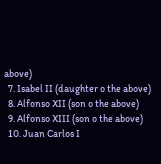above)
  7. Isabel II (daughter o the above)
  8. Alfonso XII (son o the above)
  9. Alfonso XIII (son o the above)
  10. Juan Carlos I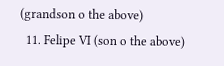(grandson o the above)
  11. Felipe VI (son o the above)